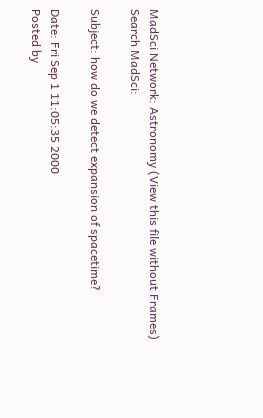MadSci Network: Astronomy (View this file without Frames)
Search MadSci:

Subject: how do we detect expansion of spacetime?

Date: Fri Sep 1 11:05:35 2000
Posted by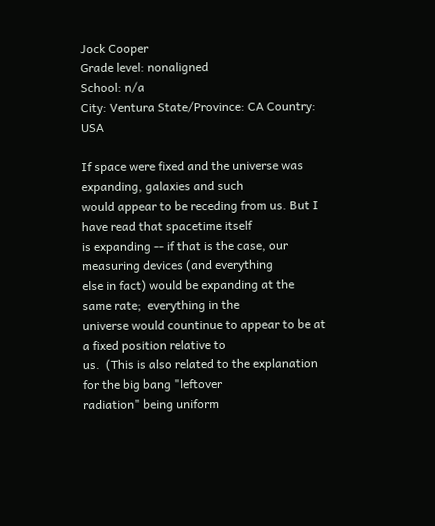Jock Cooper
Grade level: nonaligned
School: n/a
City: Ventura State/Province: CA Country: USA

If space were fixed and the universe was expanding, galaxies and such
would appear to be receding from us. But I have read that spacetime itself
is expanding -- if that is the case, our measuring devices (and everything
else in fact) would be expanding at the same rate;  everything in the
universe would countinue to appear to be at a fixed position relative to
us.  (This is also related to the explanation for the big bang "leftover
radiation" being uniform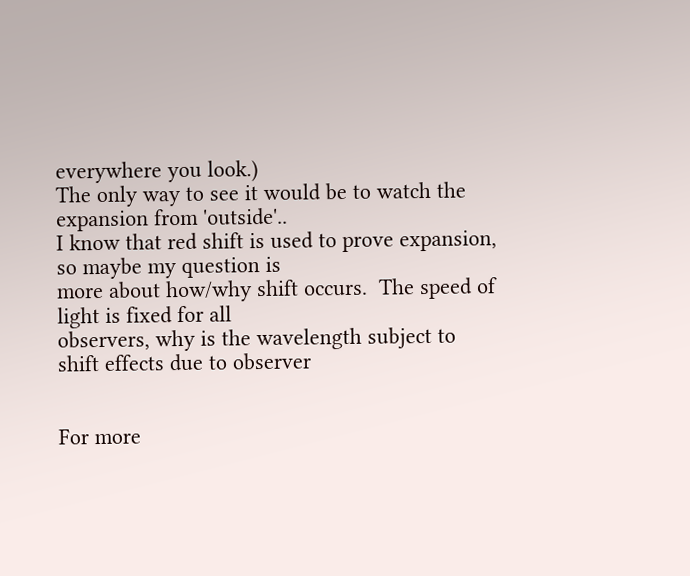everywhere you look.)
The only way to see it would be to watch the expansion from 'outside'..
I know that red shift is used to prove expansion, so maybe my question is
more about how/why shift occurs.  The speed of light is fixed for all
observers, why is the wavelength subject to shift effects due to observer


For more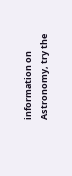information on Astronomy, try the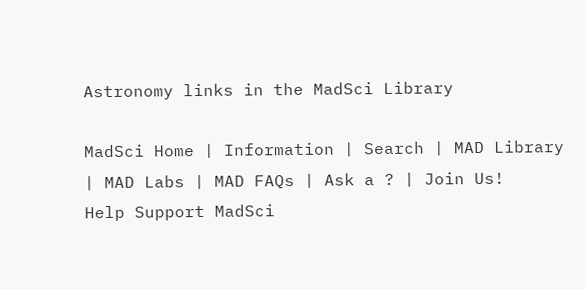Astronomy links in the MadSci Library

MadSci Home | Information | Search | MAD Library | MAD Labs | MAD FAQs | Ask a ? | Join Us!
Help Support MadSci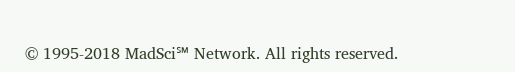© 1995-2018 MadSci℠ Network. All rights reserved.